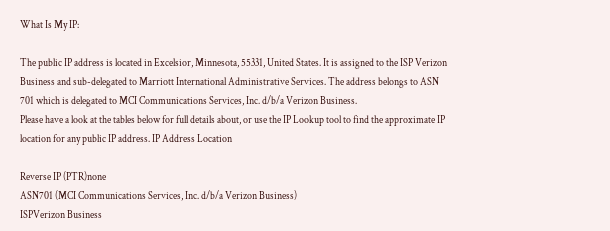What Is My IP:

The public IP address is located in Excelsior, Minnesota, 55331, United States. It is assigned to the ISP Verizon Business and sub-delegated to Marriott International Administrative Services. The address belongs to ASN 701 which is delegated to MCI Communications Services, Inc. d/b/a Verizon Business.
Please have a look at the tables below for full details about, or use the IP Lookup tool to find the approximate IP location for any public IP address. IP Address Location

Reverse IP (PTR)none
ASN701 (MCI Communications Services, Inc. d/b/a Verizon Business)
ISPVerizon Business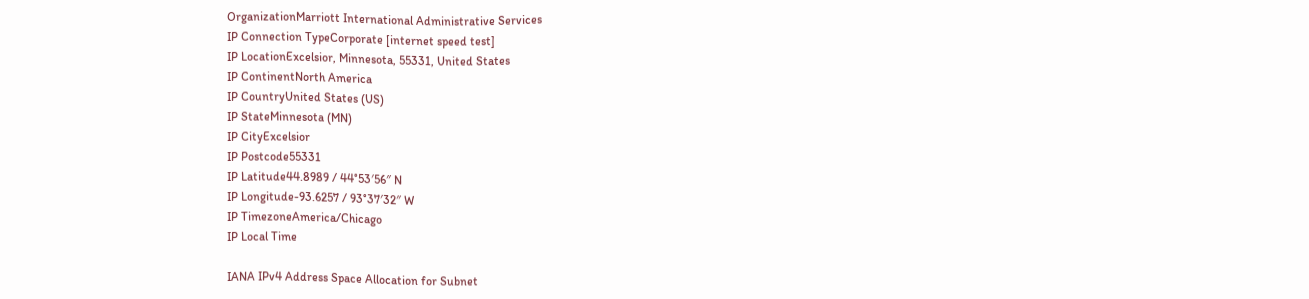OrganizationMarriott International Administrative Services
IP Connection TypeCorporate [internet speed test]
IP LocationExcelsior, Minnesota, 55331, United States
IP ContinentNorth America
IP CountryUnited States (US)
IP StateMinnesota (MN)
IP CityExcelsior
IP Postcode55331
IP Latitude44.8989 / 44°53′56″ N
IP Longitude-93.6257 / 93°37′32″ W
IP TimezoneAmerica/Chicago
IP Local Time

IANA IPv4 Address Space Allocation for Subnet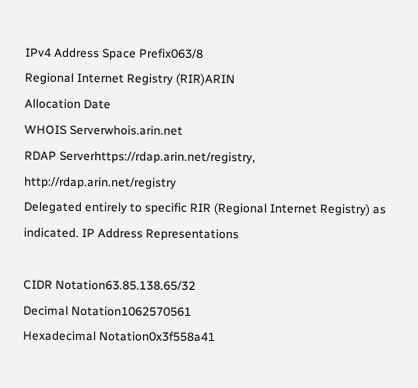IPv4 Address Space Prefix063/8
Regional Internet Registry (RIR)ARIN
Allocation Date
WHOIS Serverwhois.arin.net
RDAP Serverhttps://rdap.arin.net/registry, http://rdap.arin.net/registry
Delegated entirely to specific RIR (Regional Internet Registry) as indicated. IP Address Representations

CIDR Notation63.85.138.65/32
Decimal Notation1062570561
Hexadecimal Notation0x3f558a41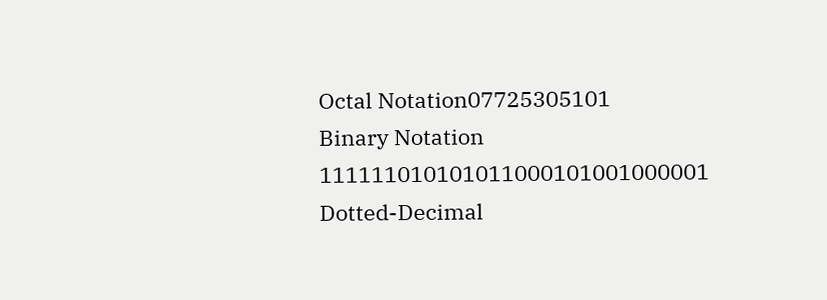Octal Notation07725305101
Binary Notation 111111010101011000101001000001
Dotted-Decimal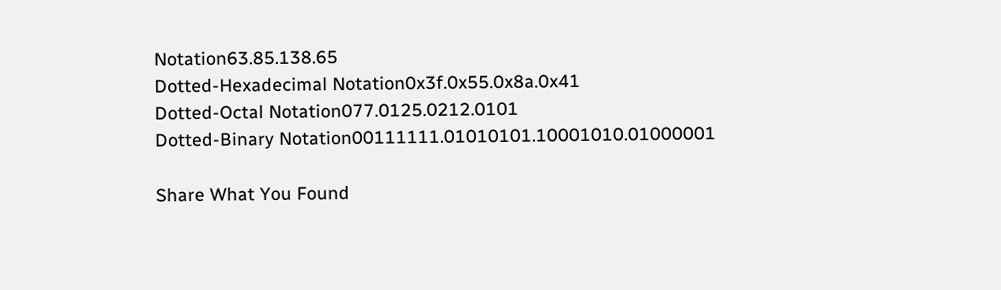Notation63.85.138.65
Dotted-Hexadecimal Notation0x3f.0x55.0x8a.0x41
Dotted-Octal Notation077.0125.0212.0101
Dotted-Binary Notation00111111.01010101.10001010.01000001

Share What You Found